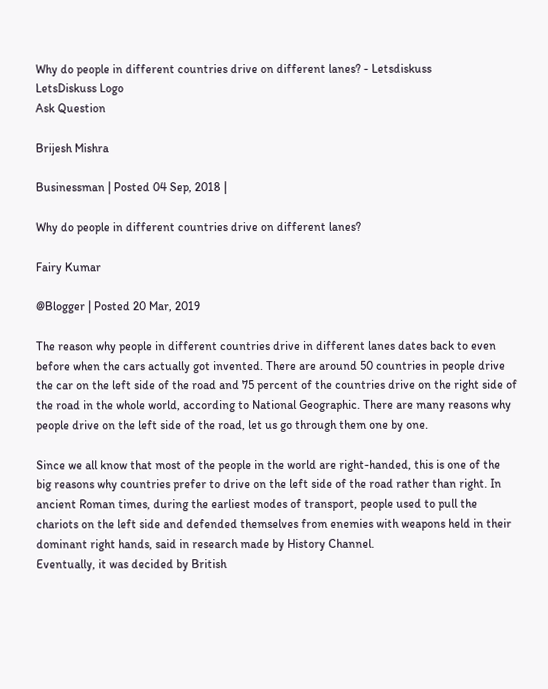Why do people in different countries drive on different lanes? - Letsdiskuss
LetsDiskuss Logo
Ask Question

Brijesh Mishra

Businessman | Posted 04 Sep, 2018 |

Why do people in different countries drive on different lanes?

Fairy Kumar

@Blogger | Posted 20 Mar, 2019

The reason why people in different countries drive in different lanes dates back to even before when the cars actually got invented. There are around 50 countries in people drive the car on the left side of the road and 75 percent of the countries drive on the right side of the road in the whole world, according to National Geographic. There are many reasons why people drive on the left side of the road, let us go through them one by one.

Since we all know that most of the people in the world are right-handed, this is one of the big reasons why countries prefer to drive on the left side of the road rather than right. In ancient Roman times, during the earliest modes of transport, people used to pull the chariots on the left side and defended themselves from enemies with weapons held in their dominant right hands, said in research made by History Channel.
Eventually, it was decided by British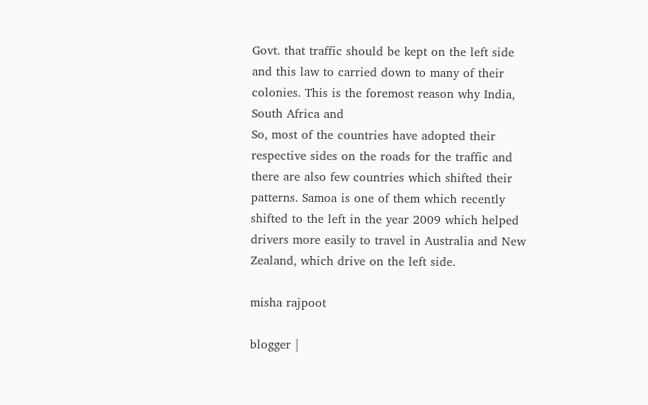Govt. that traffic should be kept on the left side and this law to carried down to many of their colonies. This is the foremost reason why India, South Africa and
So, most of the countries have adopted their respective sides on the roads for the traffic and there are also few countries which shifted their patterns. Samoa is one of them which recently shifted to the left in the year 2009 which helped drivers more easily to travel in Australia and New Zealand, which drive on the left side.

misha rajpoot

blogger |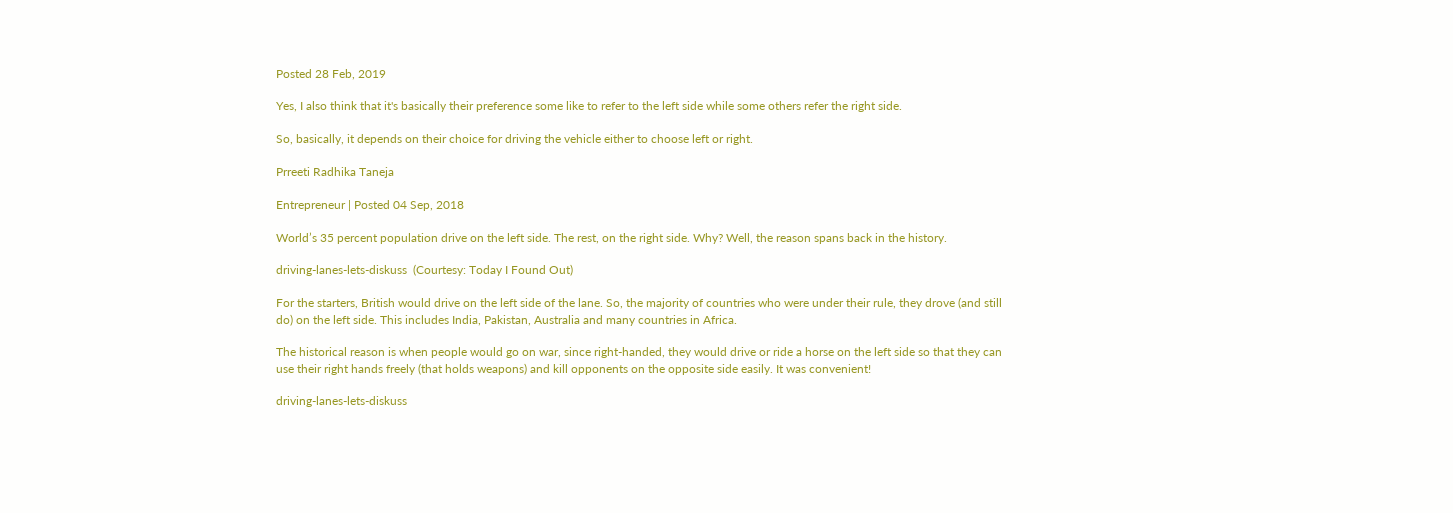Posted 28 Feb, 2019

Yes, I also think that it's basically their preference some like to refer to the left side while some others refer the right side.

So, basically, it depends on their choice for driving the vehicle either to choose left or right.

Prreeti Radhika Taneja

Entrepreneur | Posted 04 Sep, 2018

World’s 35 percent population drive on the left side. The rest, on the right side. Why? Well, the reason spans back in the history.

driving-lanes-lets-diskuss  (Courtesy: Today I Found Out)

For the starters, British would drive on the left side of the lane. So, the majority of countries who were under their rule, they drove (and still do) on the left side. This includes India, Pakistan, Australia and many countries in Africa.

The historical reason is when people would go on war, since right-handed, they would drive or ride a horse on the left side so that they can use their right hands freely (that holds weapons) and kill opponents on the opposite side easily. It was convenient!

driving-lanes-lets-diskuss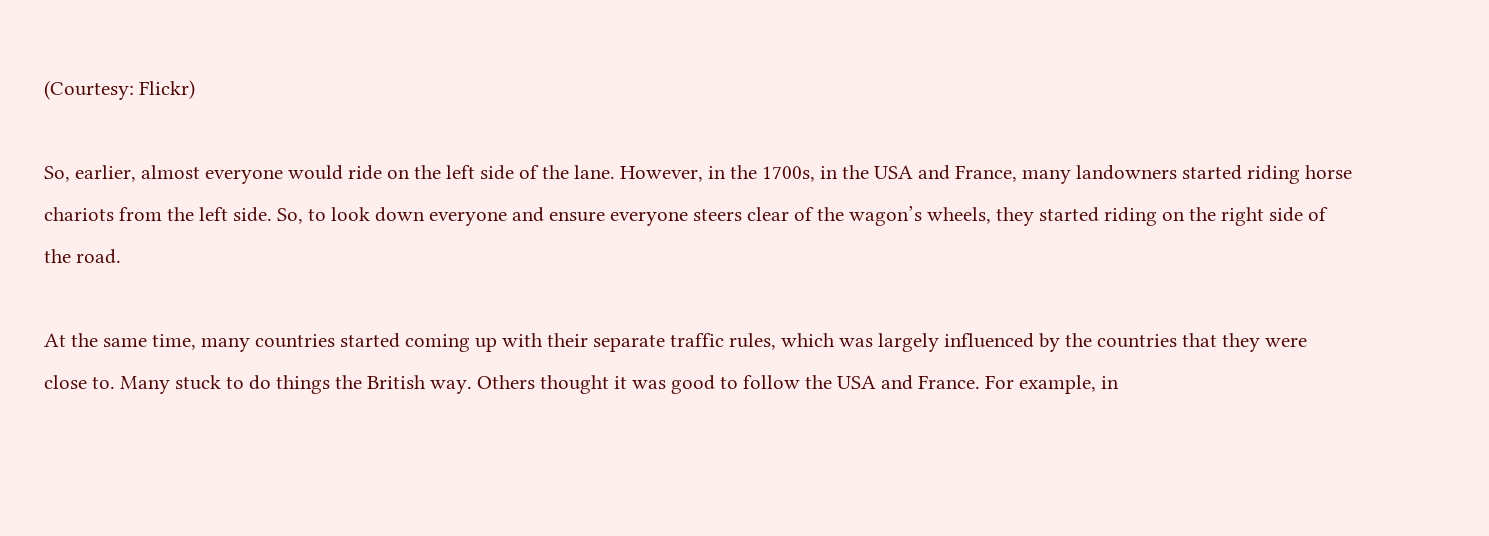(Courtesy: Flickr)

So, earlier, almost everyone would ride on the left side of the lane. However, in the 1700s, in the USA and France, many landowners started riding horse chariots from the left side. So, to look down everyone and ensure everyone steers clear of the wagon’s wheels, they started riding on the right side of the road.

At the same time, many countries started coming up with their separate traffic rules, which was largely influenced by the countries that they were close to. Many stuck to do things the British way. Others thought it was good to follow the USA and France. For example, in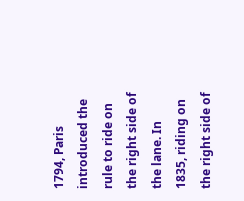1794, Paris introduced the rule to ride on the right side of the lane. In 1835, riding on the right side of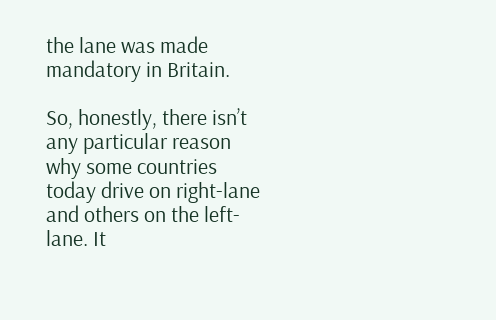the lane was made mandatory in Britain.

So, honestly, there isn’t any particular reason why some countries today drive on right-lane and others on the left-lane. It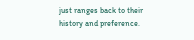just ranges back to their history and preference.